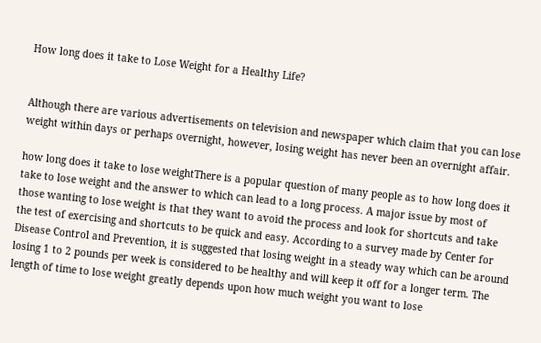How long does it take to Lose Weight for a Healthy Life?


Although there are various advertisements on television and newspaper which claim that you can lose weight within days or perhaps overnight, however, losing weight has never been an overnight affair.

how long does it take to lose weightThere is a popular question of many people as to how long does it take to lose weight and the answer to which can lead to a long process. A major issue by most of those wanting to lose weight is that they want to avoid the process and look for shortcuts and take the test of exercising and shortcuts to be quick and easy. According to a survey made by Center for Disease Control and Prevention, it is suggested that losing weight in a steady way which can be around losing 1 to 2 pounds per week is considered to be healthy and will keep it off for a longer term. The length of time to lose weight greatly depends upon how much weight you want to lose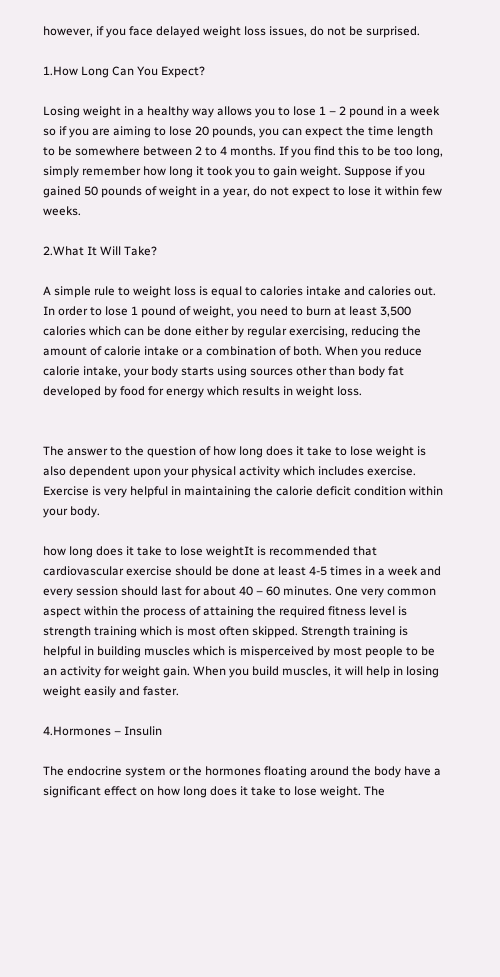however, if you face delayed weight loss issues, do not be surprised.

1.How Long Can You Expect?

Losing weight in a healthy way allows you to lose 1 – 2 pound in a week so if you are aiming to lose 20 pounds, you can expect the time length to be somewhere between 2 to 4 months. If you find this to be too long, simply remember how long it took you to gain weight. Suppose if you gained 50 pounds of weight in a year, do not expect to lose it within few weeks.

2.What It Will Take?

A simple rule to weight loss is equal to calories intake and calories out. In order to lose 1 pound of weight, you need to burn at least 3,500 calories which can be done either by regular exercising, reducing the amount of calorie intake or a combination of both. When you reduce calorie intake, your body starts using sources other than body fat developed by food for energy which results in weight loss.


The answer to the question of how long does it take to lose weight is also dependent upon your physical activity which includes exercise. Exercise is very helpful in maintaining the calorie deficit condition within your body.

how long does it take to lose weightIt is recommended that cardiovascular exercise should be done at least 4-5 times in a week and every session should last for about 40 – 60 minutes. One very common aspect within the process of attaining the required fitness level is strength training which is most often skipped. Strength training is helpful in building muscles which is misperceived by most people to be an activity for weight gain. When you build muscles, it will help in losing weight easily and faster.

4.Hormones – Insulin

The endocrine system or the hormones floating around the body have a significant effect on how long does it take to lose weight. The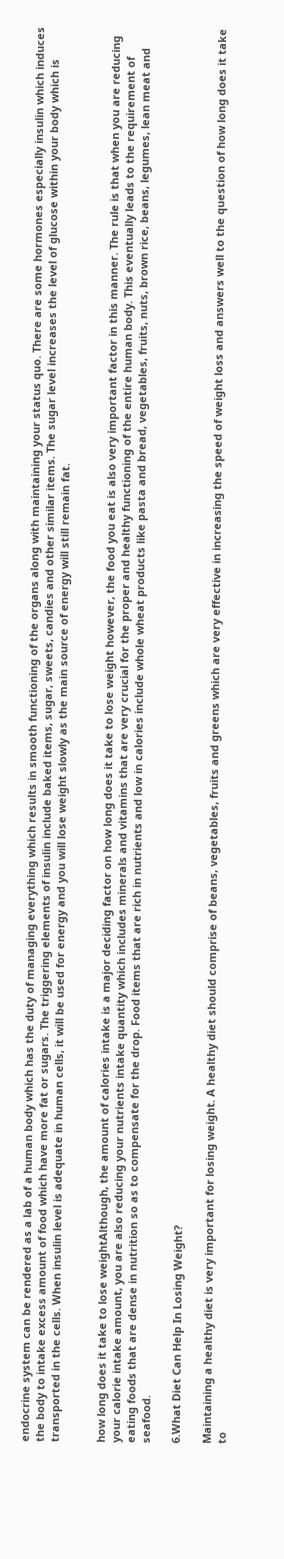endocrine system can be rendered as a lab of a human body which has the duty of managing everything which results in smooth functioning of the organs along with maintaining your status quo. There are some hormones especially insulin which induces the body to intake excess amount of food which have more fat or sugars. The triggering elements of insulin include baked items, sugar, sweets, candies and other similar items. The sugar level increases the level of glucose within your body which is transported in the cells. When insulin level is adequate in human cells, it will be used for energy and you will lose weight slowly as the main source of energy will still remain fat.


how long does it take to lose weightAlthough, the amount of calories intake is a major deciding factor on how long does it take to lose weight however, the food you eat is also very important factor in this manner. The rule is that when you are reducing your calorie intake amount, you are also reducing your nutrients intake quantity which includes minerals and vitamins that are very crucial for the proper and healthy functioning of the entire human body. This eventually leads to the requirement of eating foods that are dense in nutrition so as to compensate for the drop. Food items that are rich in nutrients and low in calories include whole wheat products like pasta and bread, vegetables, fruits, nuts, brown rice, beans, legumes, lean meat and seafood.

6.What Diet Can Help In Losing Weight?

Maintaining a healthy diet is very important for losing weight. A healthy diet should comprise of beans, vegetables, fruits and greens which are very effective in increasing the speed of weight loss and answers well to the question of how long does it take to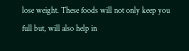lose weight. These foods will not only keep you full but, will also help in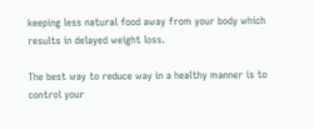keeping less natural food away from your body which results in delayed weight loss.

The best way to reduce way in a healthy manner is to control your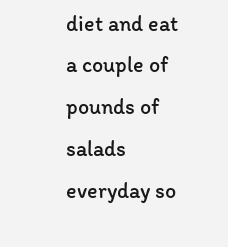diet and eat a couple of pounds of salads everyday so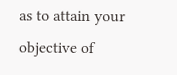as to attain your objective of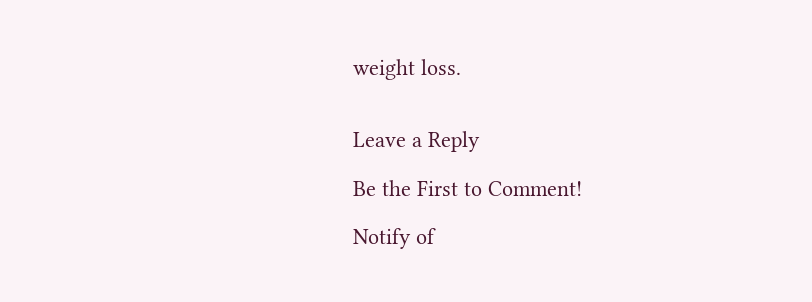weight loss.


Leave a Reply

Be the First to Comment!

Notify of